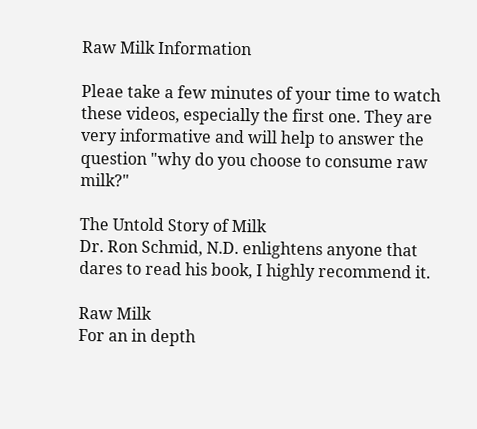Raw Milk Information

Pleae take a few minutes of your time to watch these videos, especially the first one. They are very informative and will help to answer the question "why do you choose to consume raw milk?"

The Untold Story of Milk
Dr. Ron Schmid, N.D. enlightens anyone that dares to read his book, I highly recommend it.

Raw Milk
For an in depth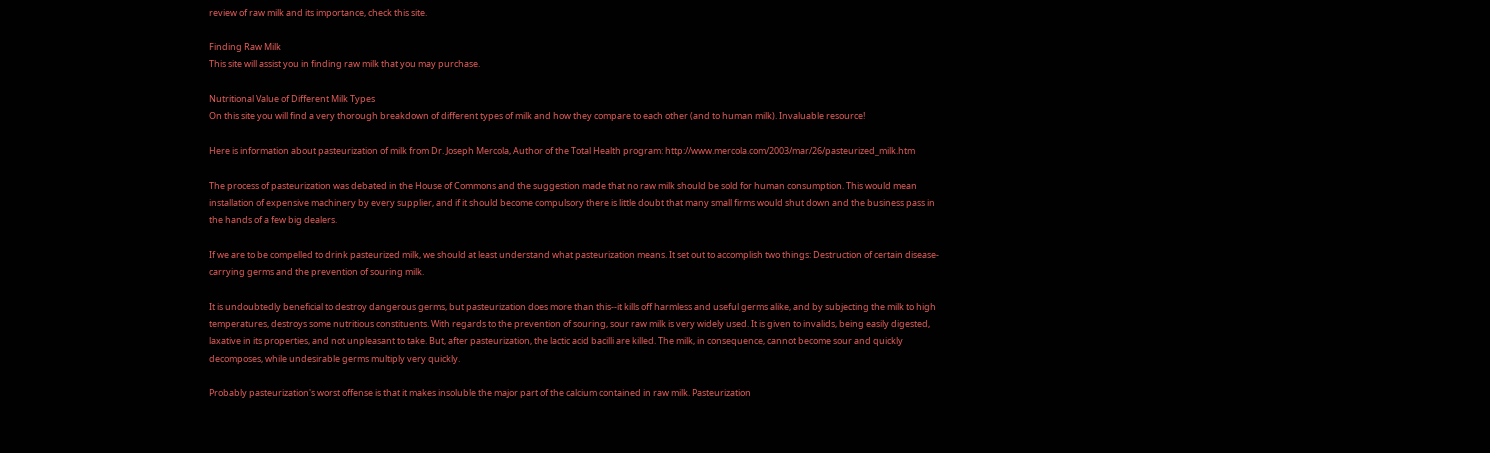review of raw milk and its importance, check this site.

Finding Raw Milk
This site will assist you in finding raw milk that you may purchase.

Nutritional Value of Different Milk Types
On this site you will find a very thorough breakdown of different types of milk and how they compare to each other (and to human milk). Invaluable resource!

Here is information about pasteurization of milk from Dr. Joseph Mercola, Author of the Total Health program: http://www.mercola.com/2003/mar/26/pasteurized_milk.htm

The process of pasteurization was debated in the House of Commons and the suggestion made that no raw milk should be sold for human consumption. This would mean installation of expensive machinery by every supplier, and if it should become compulsory there is little doubt that many small firms would shut down and the business pass in the hands of a few big dealers.

If we are to be compelled to drink pasteurized milk, we should at least understand what pasteurization means. It set out to accomplish two things: Destruction of certain disease-carrying germs and the prevention of souring milk.

It is undoubtedly beneficial to destroy dangerous germs, but pasteurization does more than this--it kills off harmless and useful germs alike, and by subjecting the milk to high temperatures, destroys some nutritious constituents. With regards to the prevention of souring, sour raw milk is very widely used. It is given to invalids, being easily digested, laxative in its properties, and not unpleasant to take. But, after pasteurization, the lactic acid bacilli are killed. The milk, in consequence, cannot become sour and quickly decomposes, while undesirable germs multiply very quickly.

Probably pasteurization's worst offense is that it makes insoluble the major part of the calcium contained in raw milk. Pasteurization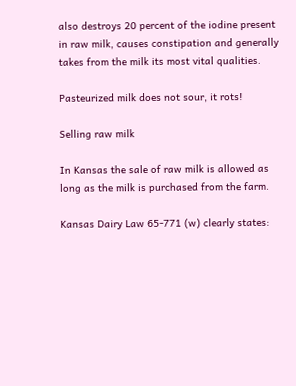also destroys 20 percent of the iodine present in raw milk, causes constipation and generally takes from the milk its most vital qualities.

Pasteurized milk does not sour, it rots!

Selling raw milk

In Kansas the sale of raw milk is allowed as long as the milk is purchased from the farm.

Kansas Dairy Law 65-771 (w) clearly states: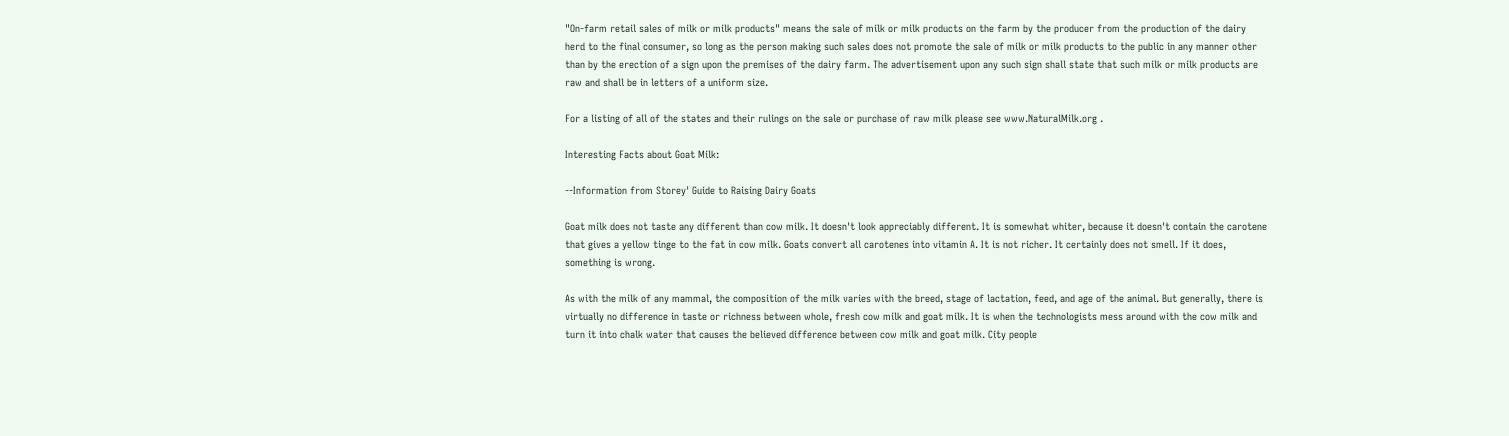"On-farm retail sales of milk or milk products" means the sale of milk or milk products on the farm by the producer from the production of the dairy herd to the final consumer, so long as the person making such sales does not promote the sale of milk or milk products to the public in any manner other than by the erection of a sign upon the premises of the dairy farm. The advertisement upon any such sign shall state that such milk or milk products are raw and shall be in letters of a uniform size.

For a listing of all of the states and their rulings on the sale or purchase of raw milk please see www.NaturalMilk.org .

Interesting Facts about Goat Milk:

--Information from Storey' Guide to Raising Dairy Goats

Goat milk does not taste any different than cow milk. It doesn't look appreciably different. It is somewhat whiter, because it doesn't contain the carotene that gives a yellow tinge to the fat in cow milk. Goats convert all carotenes into vitamin A. It is not richer. It certainly does not smell. If it does, something is wrong.

As with the milk of any mammal, the composition of the milk varies with the breed, stage of lactation, feed, and age of the animal. But generally, there is virtually no difference in taste or richness between whole, fresh cow milk and goat milk. It is when the technologists mess around with the cow milk and turn it into chalk water that causes the believed difference between cow milk and goat milk. City people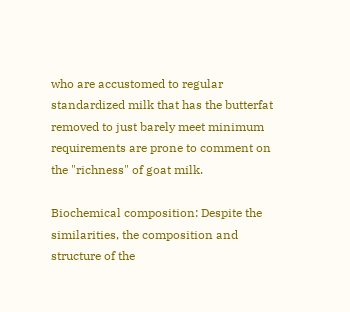who are accustomed to regular standardized milk that has the butterfat removed to just barely meet minimum requirements are prone to comment on the "richness" of goat milk.

Biochemical composition: Despite the similarities, the composition and structure of the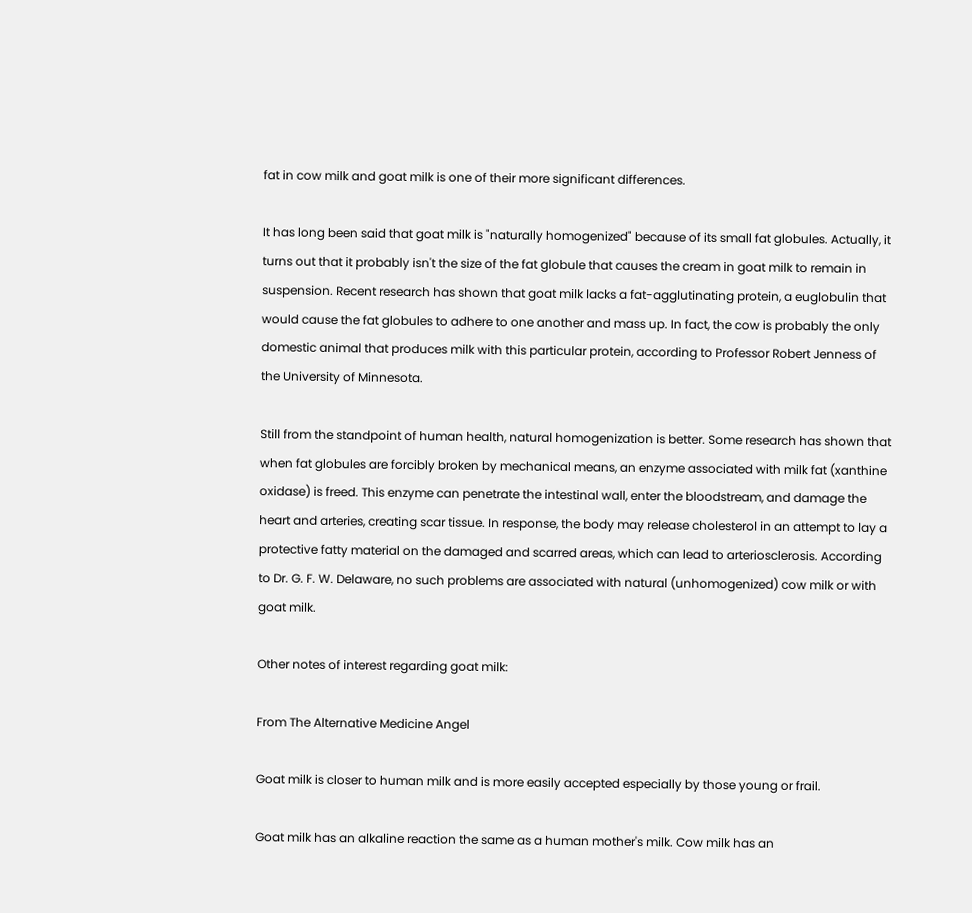fat in cow milk and goat milk is one of their more significant differences.

It has long been said that goat milk is "naturally homogenized" because of its small fat globules. Actually, it turns out that it probably isn't the size of the fat globule that causes the cream in goat milk to remain in suspension. Recent research has shown that goat milk lacks a fat-agglutinating protein, a euglobulin that would cause the fat globules to adhere to one another and mass up. In fact, the cow is probably the only domestic animal that produces milk with this particular protein, according to Professor Robert Jenness of the University of Minnesota.

Still from the standpoint of human health, natural homogenization is better. Some research has shown that when fat globules are forcibly broken by mechanical means, an enzyme associated with milk fat (xanthine oxidase) is freed. This enzyme can penetrate the intestinal wall, enter the bloodstream, and damage the heart and arteries, creating scar tissue. In response, the body may release cholesterol in an attempt to lay a protective fatty material on the damaged and scarred areas, which can lead to arteriosclerosis. According to Dr. G. F. W. Delaware, no such problems are associated with natural (unhomogenized) cow milk or with goat milk.

Other notes of interest regarding goat milk:

From The Alternative Medicine Angel

Goat milk is closer to human milk and is more easily accepted especially by those young or frail.

Goat milk has an alkaline reaction the same as a human mother's milk. Cow milk has an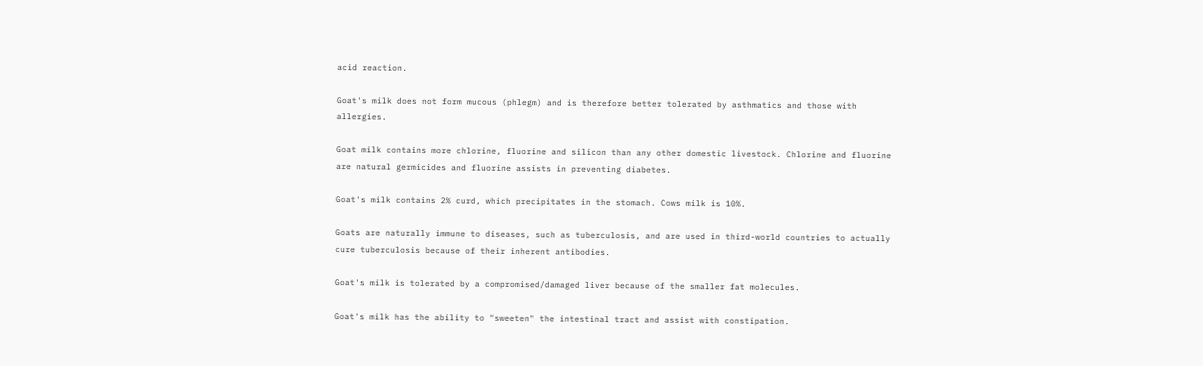acid reaction.

Goat's milk does not form mucous (phlegm) and is therefore better tolerated by asthmatics and those with allergies.

Goat milk contains more chlorine, fluorine and silicon than any other domestic livestock. Chlorine and fluorine are natural germicides and fluorine assists in preventing diabetes.

Goat's milk contains 2% curd, which precipitates in the stomach. Cows milk is 10%.

Goats are naturally immune to diseases, such as tuberculosis, and are used in third-world countries to actually cure tuberculosis because of their inherent antibodies.

Goat's milk is tolerated by a compromised/damaged liver because of the smaller fat molecules.

Goat's milk has the ability to "sweeten" the intestinal tract and assist with constipation.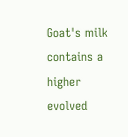Goat's milk contains a higher evolved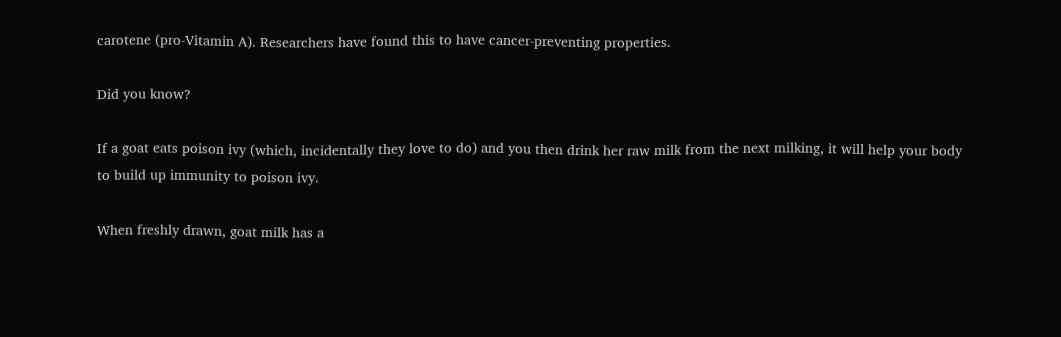carotene (pro-Vitamin A). Researchers have found this to have cancer-preventing properties.

Did you know?

If a goat eats poison ivy (which, incidentally they love to do) and you then drink her raw milk from the next milking, it will help your body to build up immunity to poison ivy.

When freshly drawn, goat milk has a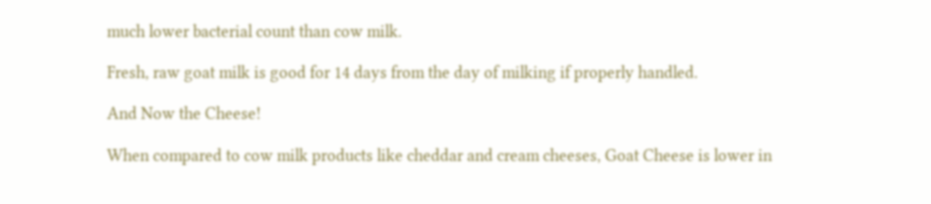much lower bacterial count than cow milk.

Fresh, raw goat milk is good for 14 days from the day of milking if properly handled.

And Now the Cheese!

When compared to cow milk products like cheddar and cream cheeses, Goat Cheese is lower in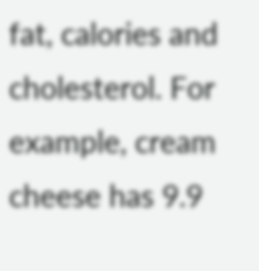fat, calories and cholesterol. For example, cream cheese has 9.9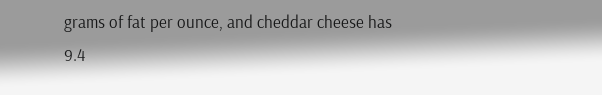grams of fat per ounce, and cheddar cheese has 9.4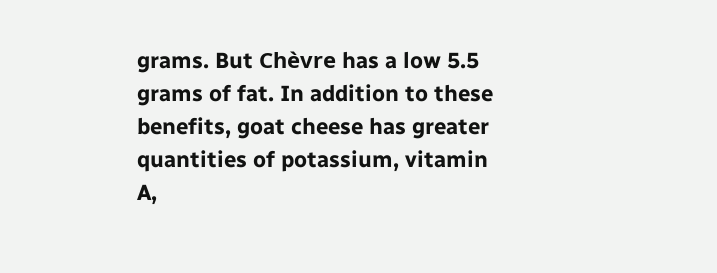grams. But Chèvre has a low 5.5 grams of fat. In addition to these benefits, goat cheese has greater quantities of potassium, vitamin A,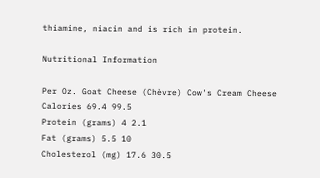thiamine, niacin and is rich in protein.

Nutritional Information

Per Oz. Goat Cheese (Chèvre) Cow's Cream Cheese
Calories 69.4 99.5
Protein (grams) 4 2.1
Fat (grams) 5.5 10
Cholesterol (mg) 17.6 30.5